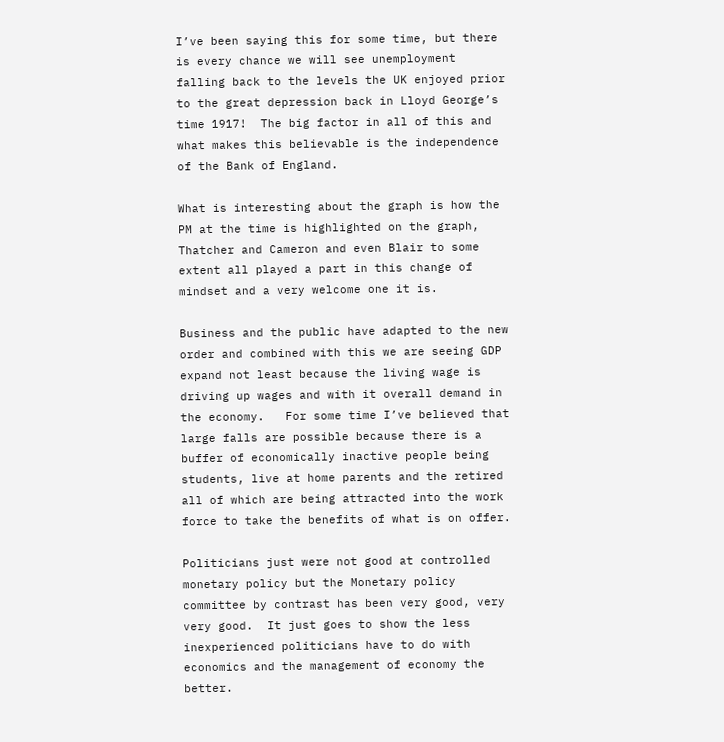I’ve been saying this for some time, but there is every chance we will see unemployment falling back to the levels the UK enjoyed prior to the great depression back in Lloyd George’s time 1917!  The big factor in all of this and what makes this believable is the independence of the Bank of England.

What is interesting about the graph is how the PM at the time is highlighted on the graph, Thatcher and Cameron and even Blair to some extent all played a part in this change of mindset and a very welcome one it is.

Business and the public have adapted to the new order and combined with this we are seeing GDP expand not least because the living wage is driving up wages and with it overall demand in the economy.   For some time I’ve believed that large falls are possible because there is a buffer of economically inactive people being students, live at home parents and the retired all of which are being attracted into the work force to take the benefits of what is on offer.

Politicians just were not good at controlled monetary policy but the Monetary policy committee by contrast has been very good, very very good.  It just goes to show the less inexperienced politicians have to do with economics and the management of economy the better.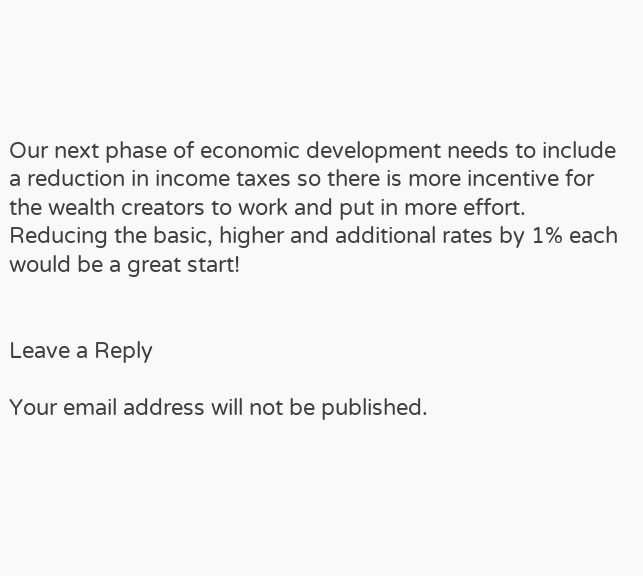Our next phase of economic development needs to include a reduction in income taxes so there is more incentive for the wealth creators to work and put in more effort.  Reducing the basic, higher and additional rates by 1% each would be a great start!


Leave a Reply

Your email address will not be published.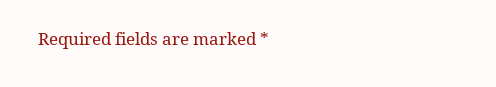Required fields are marked *